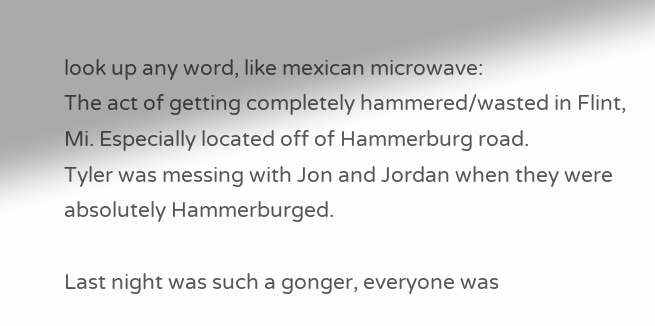look up any word, like mexican microwave:
The act of getting completely hammered/wasted in Flint, Mi. Especially located off of Hammerburg road.
Tyler was messing with Jon and Jordan when they were absolutely Hammerburged.

Last night was such a gonger, everyone was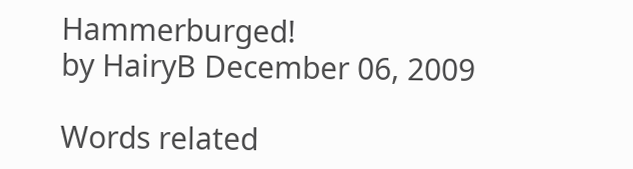Hammerburged!
by HairyB December 06, 2009

Words related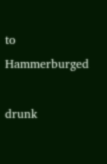to Hammerburged

drunk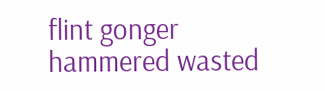flint gonger hammered wasted